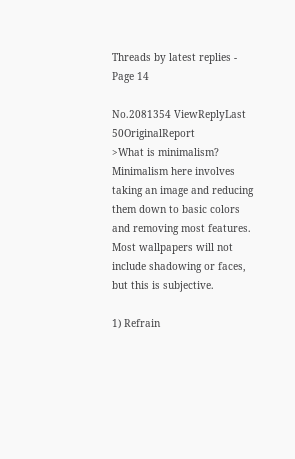Threads by latest replies - Page 14

No.2081354 ViewReplyLast 50OriginalReport
>What is minimalism?
Minimalism here involves taking an image and reducing them down to basic colors and removing most features. Most wallpapers will not include shadowing or faces, but this is subjective.

1) Refrain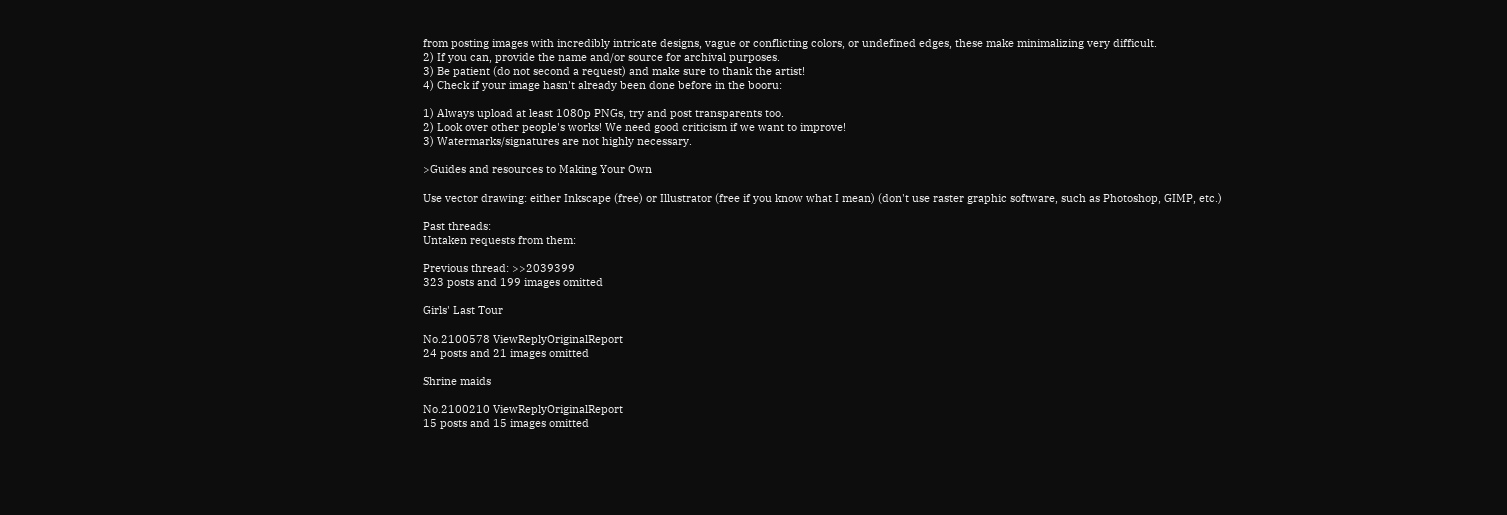from posting images with incredibly intricate designs, vague or conflicting colors, or undefined edges, these make minimalizing very difficult.
2) If you can, provide the name and/or source for archival purposes.
3) Be patient (do not second a request) and make sure to thank the artist!
4) Check if your image hasn't already been done before in the booru:

1) Always upload at least 1080p PNGs, try and post transparents too.
2) Look over other people's works! We need good criticism if we want to improve!
3) Watermarks/signatures are not highly necessary.

>Guides and resources to Making Your Own

Use vector drawing: either Inkscape (free) or Illustrator (free if you know what I mean) (don't use raster graphic software, such as Photoshop, GIMP, etc.)

Past threads:
Untaken requests from them:

Previous thread: >>2039399
323 posts and 199 images omitted

Girls' Last Tour

No.2100578 ViewReplyOriginalReport
24 posts and 21 images omitted

Shrine maids

No.2100210 ViewReplyOriginalReport
15 posts and 15 images omitted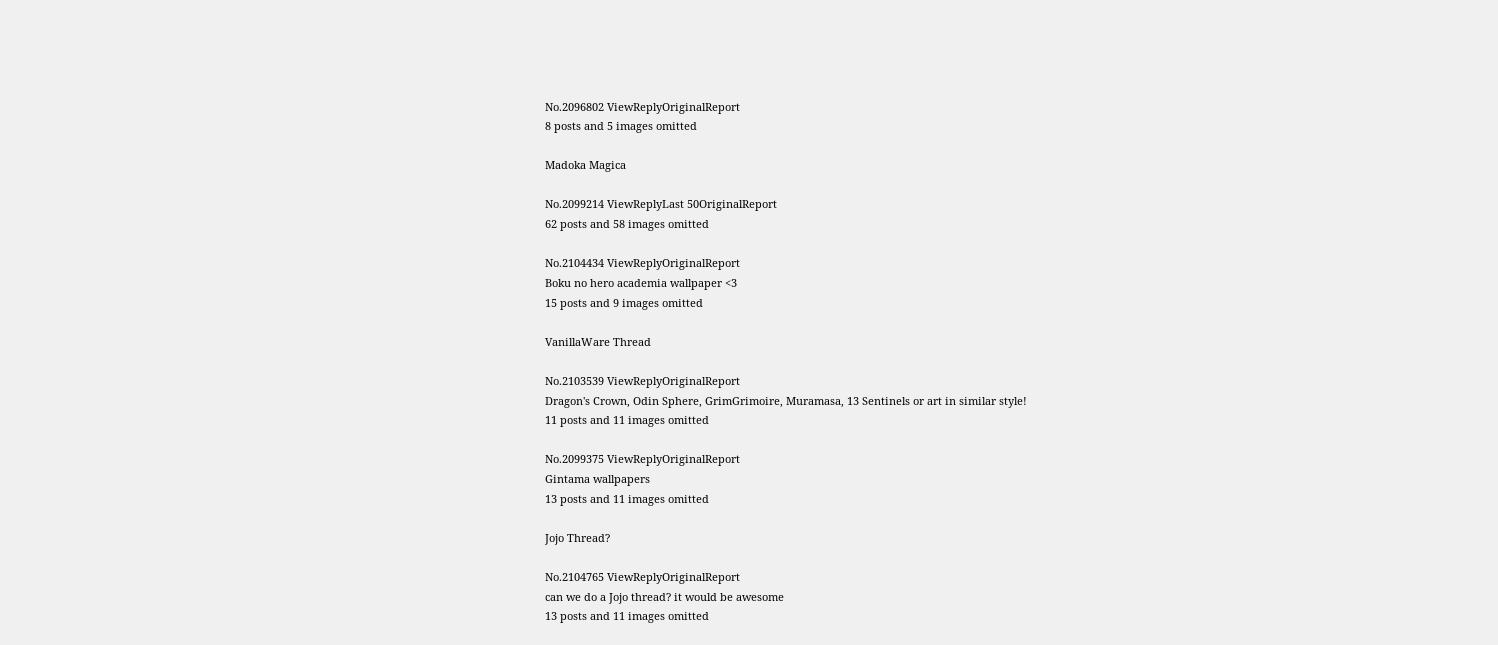No.2096802 ViewReplyOriginalReport
8 posts and 5 images omitted

Madoka Magica

No.2099214 ViewReplyLast 50OriginalReport
62 posts and 58 images omitted

No.2104434 ViewReplyOriginalReport
Boku no hero academia wallpaper <3
15 posts and 9 images omitted

VanillaWare Thread

No.2103539 ViewReplyOriginalReport
Dragon's Crown, Odin Sphere, GrimGrimoire, Muramasa, 13 Sentinels or art in similar style!
11 posts and 11 images omitted

No.2099375 ViewReplyOriginalReport
Gintama wallpapers
13 posts and 11 images omitted

Jojo Thread?

No.2104765 ViewReplyOriginalReport
can we do a Jojo thread? it would be awesome
13 posts and 11 images omitted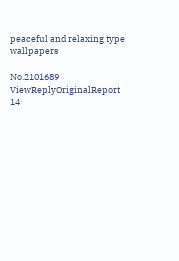peaceful and relaxing type wallpapers

No.2101689 ViewReplyOriginalReport
14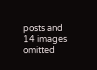posts and 14 images omitted